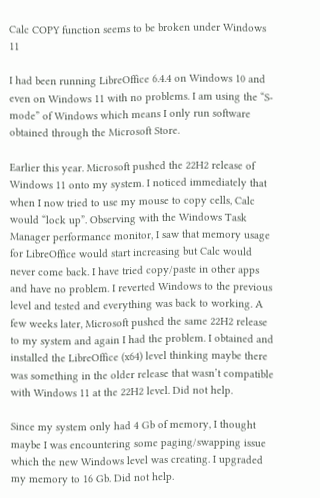Calc COPY function seems to be broken under Windows 11

I had been running LibreOffice 6.4.4 on Windows 10 and even on Windows 11 with no problems. I am using the “S-mode” of Windows which means I only run software obtained through the Microsoft Store.

Earlier this year. Microsoft pushed the 22H2 release of Windows 11 onto my system. I noticed immediately that when I now tried to use my mouse to copy cells, Calc would “lock up”. Observing with the Windows Task Manager performance monitor, I saw that memory usage for LibreOffice would start increasing but Calc would never come back. I have tried copy/paste in other apps and have no problem. I reverted Windows to the previous level and tested and everything was back to working. A few weeks later, Microsoft pushed the same 22H2 release to my system and again I had the problem. I obtained and installed the LibreOffice (x64) level thinking maybe there was something in the older release that wasn’t compatible with Windows 11 at the 22H2 level. Did not help.

Since my system only had 4 Gb of memory, I thought maybe I was encountering some paging/swapping issue which the new Windows level was creating. I upgraded my memory to 16 Gb. Did not help.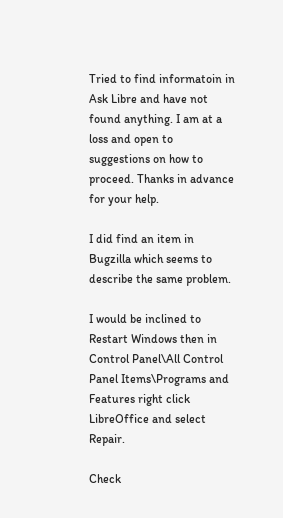Tried to find informatoin in Ask Libre and have not found anything. I am at a loss and open to suggestions on how to proceed. Thanks in advance for your help.

I did find an item in Bugzilla which seems to describe the same problem.

I would be inclined to Restart Windows then in Control Panel\All Control Panel Items\Programs and Features right click LibreOffice and select Repair.

Check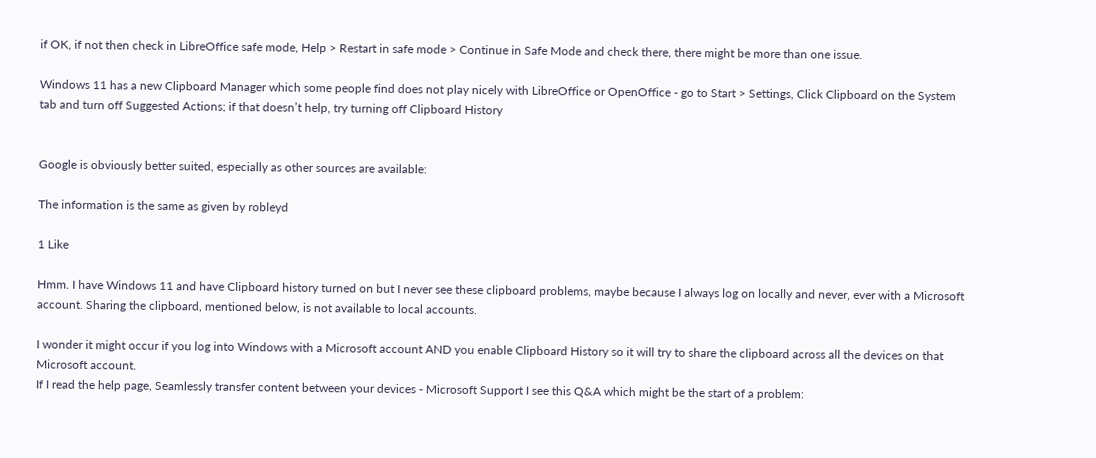if OK, if not then check in LibreOffice safe mode, Help > Restart in safe mode > Continue in Safe Mode and check there, there might be more than one issue.

Windows 11 has a new Clipboard Manager which some people find does not play nicely with LibreOffice or OpenOffice - go to Start > Settings, Click Clipboard on the System tab and turn off Suggested Actions; if that doesn’t help, try turning off Clipboard History


Google is obviously better suited, especially as other sources are available:

The information is the same as given by robleyd

1 Like

Hmm. I have Windows 11 and have Clipboard history turned on but I never see these clipboard problems, maybe because I always log on locally and never, ever with a Microsoft account. Sharing the clipboard, mentioned below, is not available to local accounts.

I wonder it might occur if you log into Windows with a Microsoft account AND you enable Clipboard History so it will try to share the clipboard across all the devices on that Microsoft account.
If I read the help page, Seamlessly transfer content between your devices - Microsoft Support I see this Q&A which might be the start of a problem: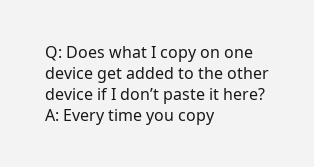Q: Does what I copy on one device get added to the other device if I don’t paste it here?
A: Every time you copy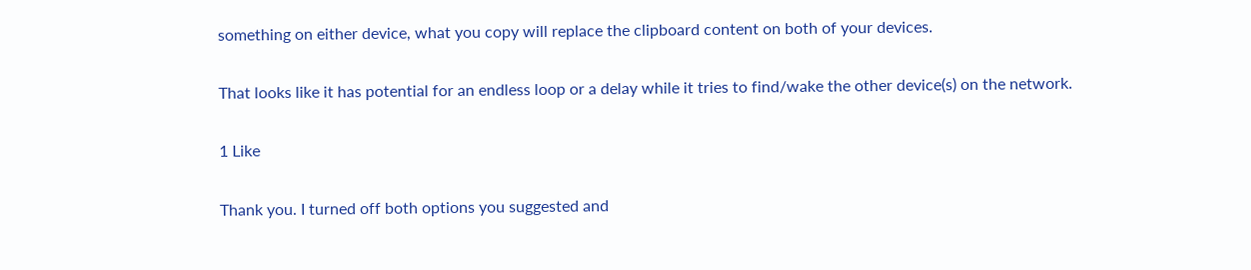something on either device, what you copy will replace the clipboard content on both of your devices.

That looks like it has potential for an endless loop or a delay while it tries to find/wake the other device(s) on the network.

1 Like

Thank you. I turned off both options you suggested and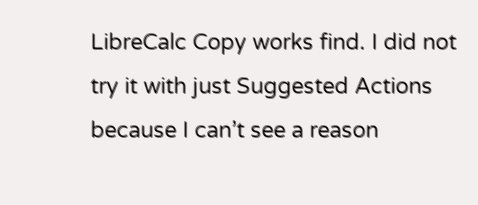LibreCalc Copy works find. I did not try it with just Suggested Actions because I can’t see a reason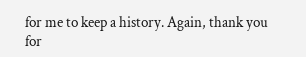for me to keep a history. Again, thank you for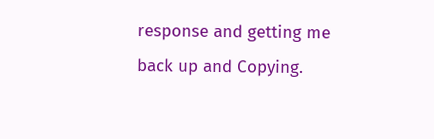response and getting me back up and Copying.